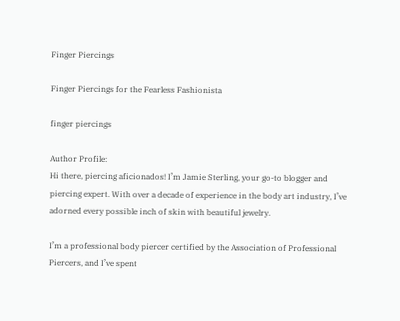Finger Piercings

Finger Piercings for the Fearless Fashionista

finger piercings

Author Profile:
Hi there, piercing aficionados! I’m Jamie Sterling, your go-to blogger and piercing expert. With over a decade of experience in the body art industry, I’ve adorned every possible inch of skin with beautiful jewelry.

I’m a professional body piercer certified by the Association of Professional Piercers, and I’ve spent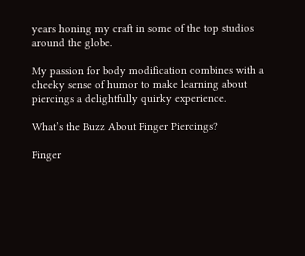years honing my craft in some of the top studios around the globe.

My passion for body modification combines with a cheeky sense of humor to make learning about piercings a delightfully quirky experience.

What’s the Buzz About Finger Piercings?

Finger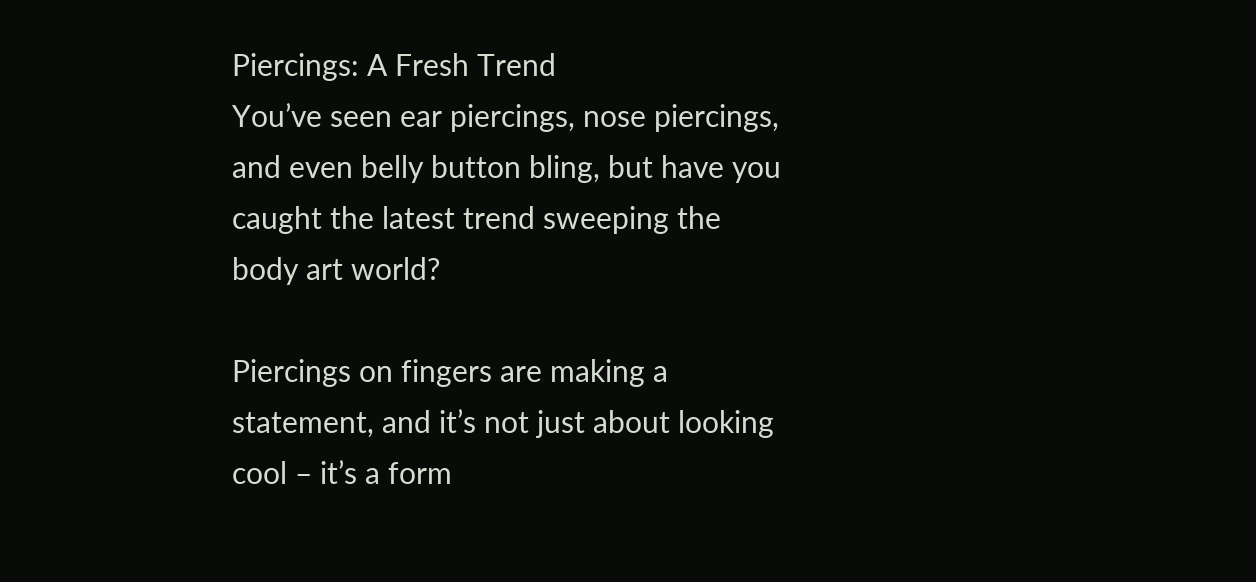Piercings: A Fresh Trend
You’ve seen ear piercings, nose piercings, and even belly button bling, but have you caught the latest trend sweeping the body art world?

Piercings on fingers are making a statement, and it’s not just about looking cool – it’s a form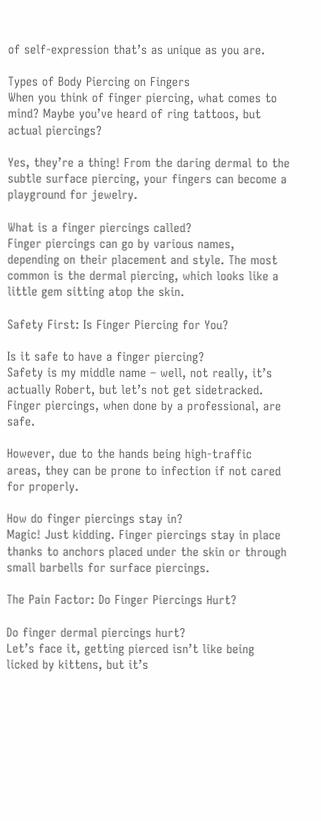of self-expression that’s as unique as you are.

Types of Body Piercing on Fingers
When you think of finger piercing, what comes to mind? Maybe you’ve heard of ring tattoos, but actual piercings?

Yes, they’re a thing! From the daring dermal to the subtle surface piercing, your fingers can become a playground for jewelry.

What is a finger piercings called?
Finger piercings can go by various names, depending on their placement and style. The most common is the dermal piercing, which looks like a little gem sitting atop the skin.

Safety First: Is Finger Piercing for You?

Is it safe to have a finger piercing?
Safety is my middle name – well, not really, it’s actually Robert, but let’s not get sidetracked. Finger piercings, when done by a professional, are safe.

However, due to the hands being high-traffic areas, they can be prone to infection if not cared for properly.

How do finger piercings stay in?
Magic! Just kidding. Finger piercings stay in place thanks to anchors placed under the skin or through small barbells for surface piercings.

The Pain Factor: Do Finger Piercings Hurt?

Do finger dermal piercings hurt?
Let’s face it, getting pierced isn’t like being licked by kittens, but it’s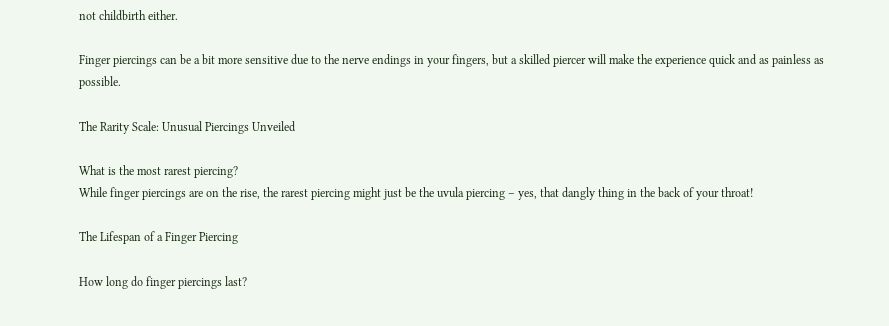not childbirth either.

Finger piercings can be a bit more sensitive due to the nerve endings in your fingers, but a skilled piercer will make the experience quick and as painless as possible.

The Rarity Scale: Unusual Piercings Unveiled

What is the most rarest piercing?
While finger piercings are on the rise, the rarest piercing might just be the uvula piercing – yes, that dangly thing in the back of your throat!

The Lifespan of a Finger Piercing

How long do finger piercings last?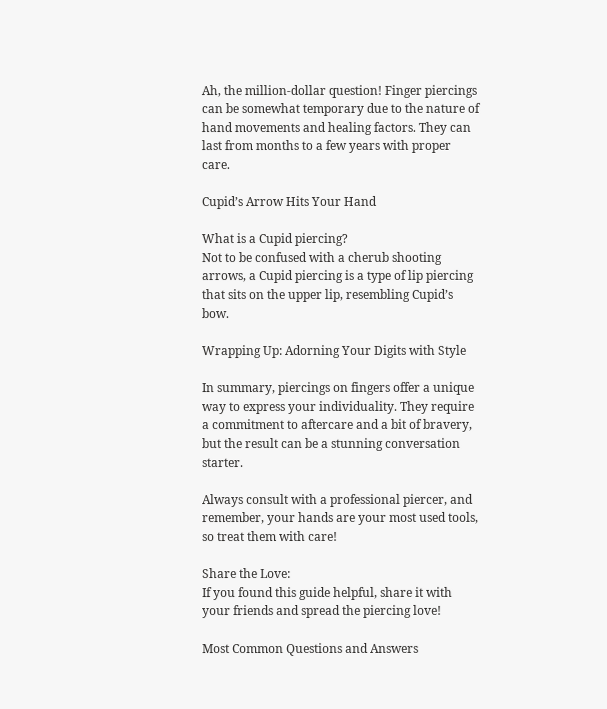Ah, the million-dollar question! Finger piercings can be somewhat temporary due to the nature of hand movements and healing factors. They can last from months to a few years with proper care.

Cupid’s Arrow Hits Your Hand

What is a Cupid piercing?
Not to be confused with a cherub shooting arrows, a Cupid piercing is a type of lip piercing that sits on the upper lip, resembling Cupid’s bow.

Wrapping Up: Adorning Your Digits with Style

In summary, piercings on fingers offer a unique way to express your individuality. They require a commitment to aftercare and a bit of bravery, but the result can be a stunning conversation starter.

Always consult with a professional piercer, and remember, your hands are your most used tools, so treat them with care!

Share the Love:
If you found this guide helpful, share it with your friends and spread the piercing love!

Most Common Questions and Answers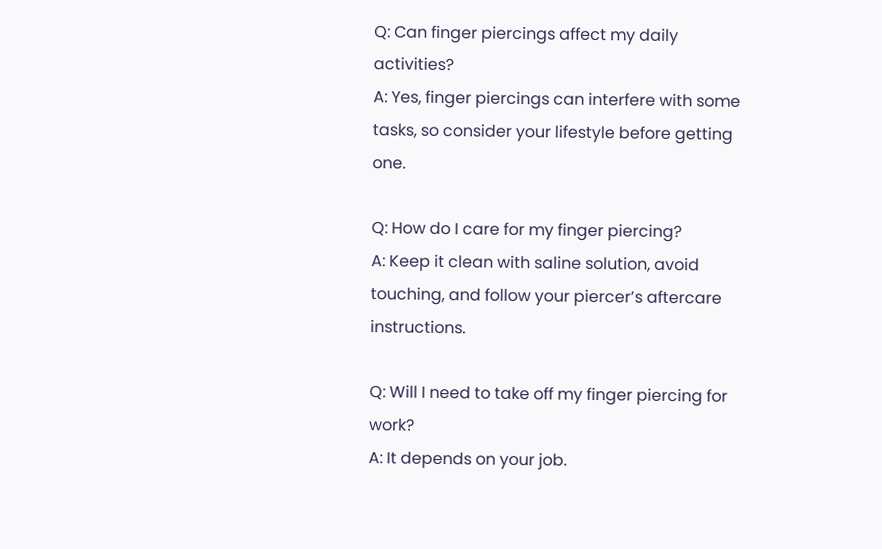Q: Can finger piercings affect my daily activities?
A: Yes, finger piercings can interfere with some tasks, so consider your lifestyle before getting one.

Q: How do I care for my finger piercing?
A: Keep it clean with saline solution, avoid touching, and follow your piercer’s aftercare instructions.

Q: Will I need to take off my finger piercing for work?
A: It depends on your job.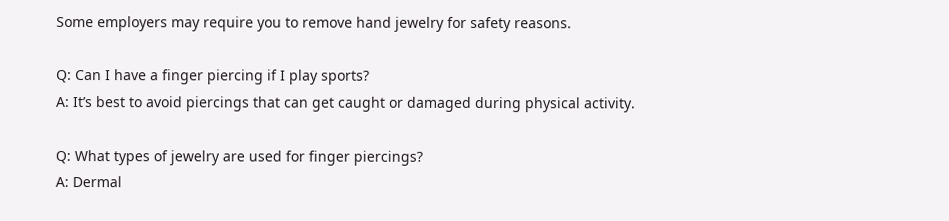Some employers may require you to remove hand jewelry for safety reasons.

Q: Can I have a finger piercing if I play sports?
A: It’s best to avoid piercings that can get caught or damaged during physical activity.

Q: What types of jewelry are used for finger piercings?
A: Dermal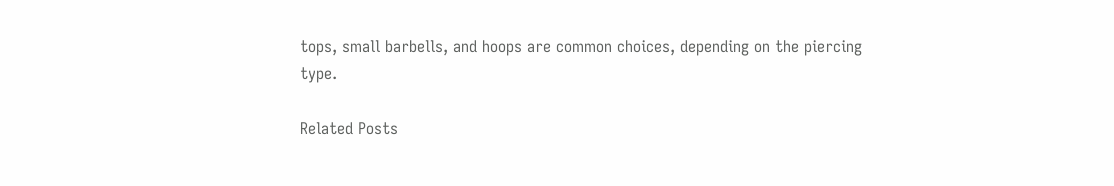tops, small barbells, and hoops are common choices, depending on the piercing type.

Related Posts